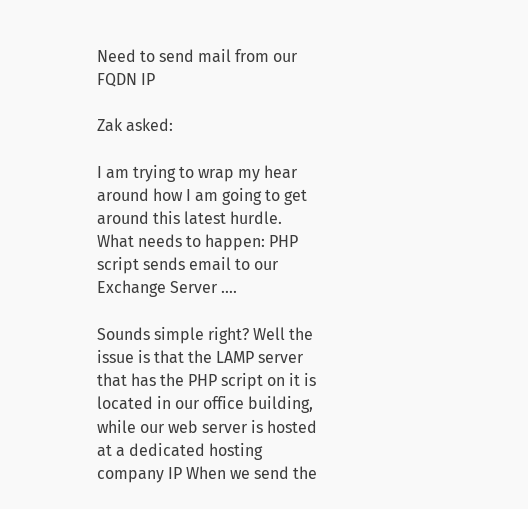Need to send mail from our FQDN IP

Zak asked:

I am trying to wrap my hear around how I am going to get around this latest hurdle. What needs to happen: PHP script sends email to our Exchange Server ….

Sounds simple right? Well the issue is that the LAMP server that has the PHP script on it is located in our office building, while our web server is hosted at a dedicated hosting company IP When we send the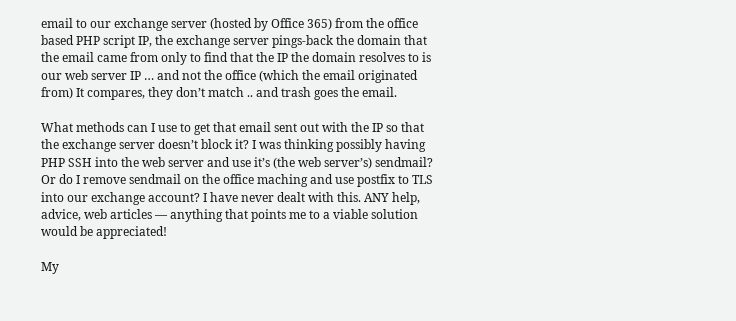email to our exchange server (hosted by Office 365) from the office based PHP script IP, the exchange server pings-back the domain that the email came from only to find that the IP the domain resolves to is our web server IP … and not the office (which the email originated from) It compares, they don’t match .. and trash goes the email.

What methods can I use to get that email sent out with the IP so that the exchange server doesn’t block it? I was thinking possibly having PHP SSH into the web server and use it’s (the web server’s) sendmail? Or do I remove sendmail on the office maching and use postfix to TLS into our exchange account? I have never dealt with this. ANY help, advice, web articles — anything that points me to a viable solution would be appreciated!

My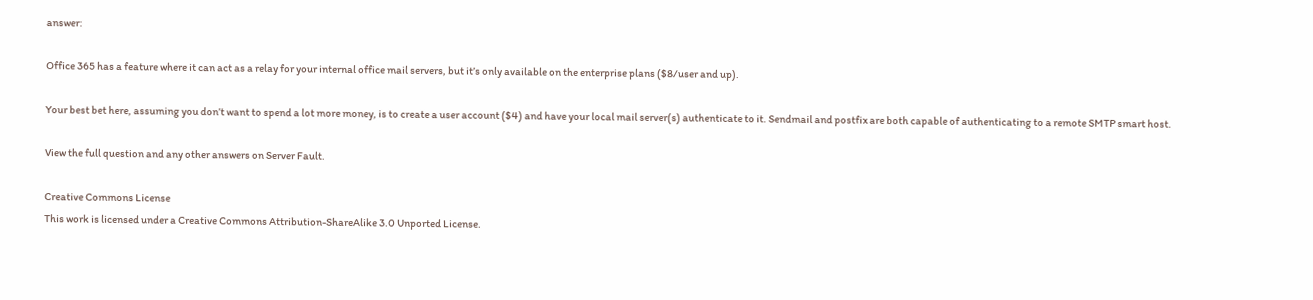answer:

Office 365 has a feature where it can act as a relay for your internal office mail servers, but it’s only available on the enterprise plans ($8/user and up).

Your best bet here, assuming you don’t want to spend a lot more money, is to create a user account ($4) and have your local mail server(s) authenticate to it. Sendmail and postfix are both capable of authenticating to a remote SMTP smart host.

View the full question and any other answers on Server Fault.

Creative Commons License
This work is licensed under a Creative Commons Attribution-ShareAlike 3.0 Unported License.